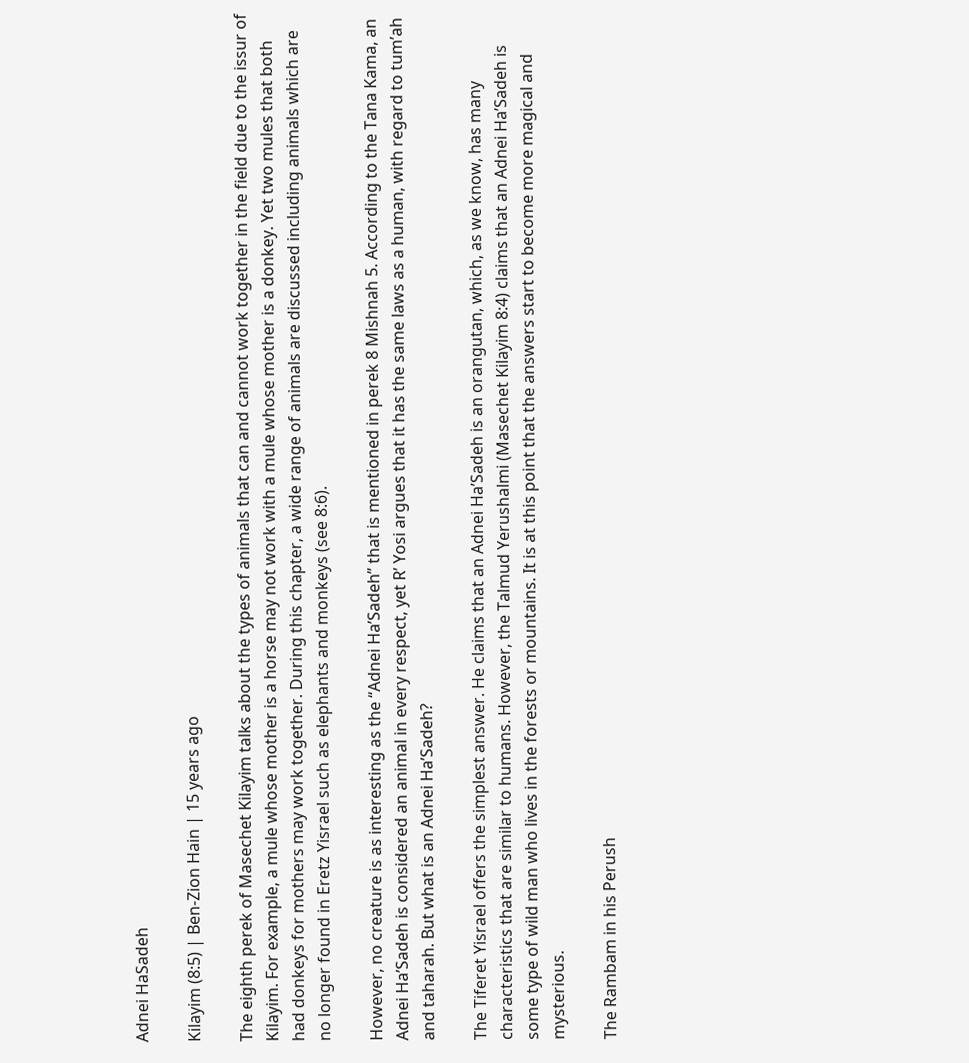Adnei HaSadeh

Kilayim (8:5) | Ben-Zion Hain | 15 years ago

The eighth perek of Masechet Kilayim talks about the types of animals that can and cannot work together in the field due to the issur of Kilayim. For example, a mule whose mother is a horse may not work with a mule whose mother is a donkey. Yet two mules that both had donkeys for mothers may work together. During this chapter, a wide range of animals are discussed including animals which are no longer found in Eretz Yisrael such as elephants and monkeys (see 8:6).

However, no creature is as interesting as the “Adnei Ha’Sadeh” that is mentioned in perek 8 Mishnah 5. According to the Tana Kama, an Adnei Ha’Sadeh is considered an animal in every respect, yet R’ Yosi argues that it has the same laws as a human, with regard to tum’ah and taharah. But what is an Adnei Ha’Sadeh?

The Tiferet Yisrael offers the simplest answer. He claims that an Adnei Ha’Sadeh is an orangutan, which, as we know, has many characteristics that are similar to humans. However, the Talmud Yerushalmi (Masechet Kilayim 8:4) claims that an Adnei Ha’Sadeh is some type of wild man who lives in the forests or mountains. It is at this point that the answers start to become more magical and mysterious.

The Rambam in his Perush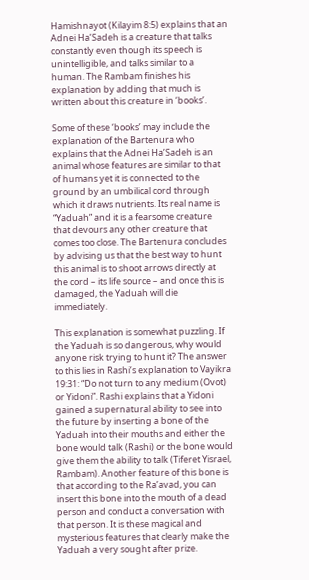Hamishnayot (Kilayim 8:5) explains that an Adnei Ha’Sadeh is a creature that talks constantly even though its speech is unintelligible, and talks similar to a human. The Rambam finishes his explanation by adding that much is written about this creature in ‘books’.

Some of these ‘books’ may include the explanation of the Bartenura who explains that the Adnei Ha’Sadeh is an animal whose features are similar to that of humans yet it is connected to the ground by an umbilical cord through which it draws nutrients. Its real name is “Yaduah” and it is a fearsome creature that devours any other creature that comes too close. The Bartenura concludes by advising us that the best way to hunt this animal is to shoot arrows directly at the cord – its life source – and once this is damaged, the Yaduah will die immediately.

This explanation is somewhat puzzling. If the Yaduah is so dangerous, why would anyone risk trying to hunt it? The answer to this lies in Rashi’s explanation to Vayikra 19:31: “Do not turn to any medium (Ovot) or Yidoni”. Rashi explains that a Yidoni gained a supernatural ability to see into the future by inserting a bone of the Yaduah into their mouths and either the bone would talk (Rashi) or the bone would give them the ability to talk (Tiferet Yisrael, Rambam). Another feature of this bone is that according to the Ra’avad, you can insert this bone into the mouth of a dead person and conduct a conversation with that person. It is these magical and mysterious features that clearly make the Yaduah a very sought after prize.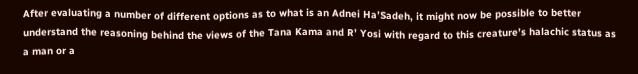After evaluating a number of different options as to what is an Adnei Ha’Sadeh, it might now be possible to better understand the reasoning behind the views of the Tana Kama and R’ Yosi with regard to this creature’s halachic status as a man or a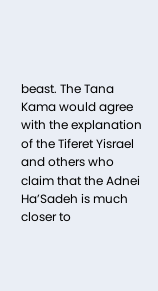beast. The Tana Kama would agree with the explanation of the Tiferet Yisrael and others who claim that the Adnei Ha’Sadeh is much closer to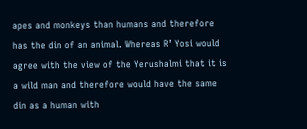apes and monkeys than humans and therefore has the din of an animal. Whereas R’ Yosi would agree with the view of the Yerushalmi that it is a wild man and therefore would have the same din as a human with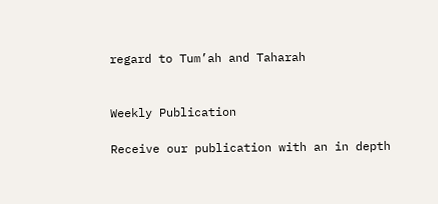regard to Tum’ah and Taharah


Weekly Publication

Receive our publication with an in depth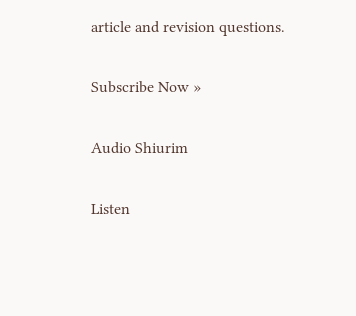article and revision questions.

Subscribe Now »

Audio Shiurim

Listen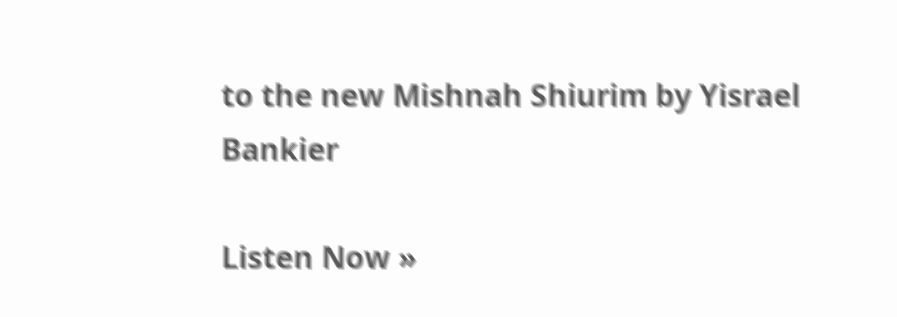to the new Mishnah Shiurim by Yisrael Bankier

Listen Now »